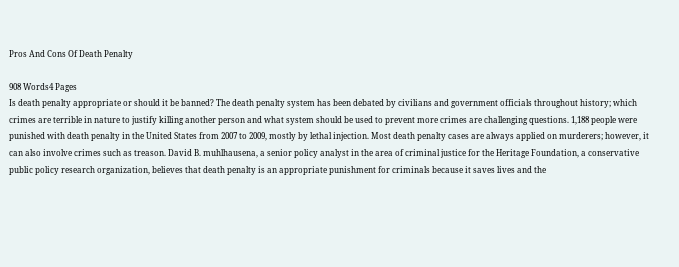Pros And Cons Of Death Penalty

908 Words4 Pages
Is death penalty appropriate or should it be banned? The death penalty system has been debated by civilians and government officials throughout history; which crimes are terrible in nature to justify killing another person and what system should be used to prevent more crimes are challenging questions. 1,188 people were punished with death penalty in the United States from 2007 to 2009, mostly by lethal injection. Most death penalty cases are always applied on murderers; however, it can also involve crimes such as treason. David B. muhlhausena, a senior policy analyst in the area of criminal justice for the Heritage Foundation, a conservative public policy research organization, believes that death penalty is an appropriate punishment for criminals because it saves lives and the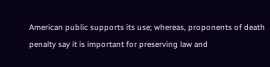American public supports its use; whereas, proponents of death penalty say it is important for preserving law and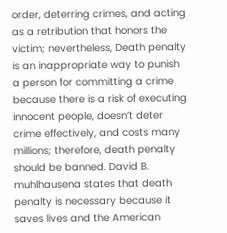order, deterring crimes, and acting as a retribution that honors the victim; nevertheless, Death penalty is an inappropriate way to punish a person for committing a crime because there is a risk of executing innocent people, doesn’t deter crime effectively, and costs many millions; therefore, death penalty should be banned. David B. muhlhausena states that death penalty is necessary because it saves lives and the American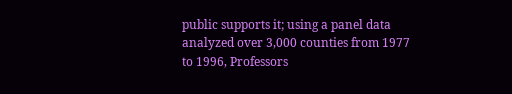public supports it; using a panel data analyzed over 3,000 counties from 1977 to 1996, Professors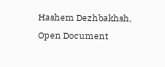Hashem Dezhbakhsh,
Open Document